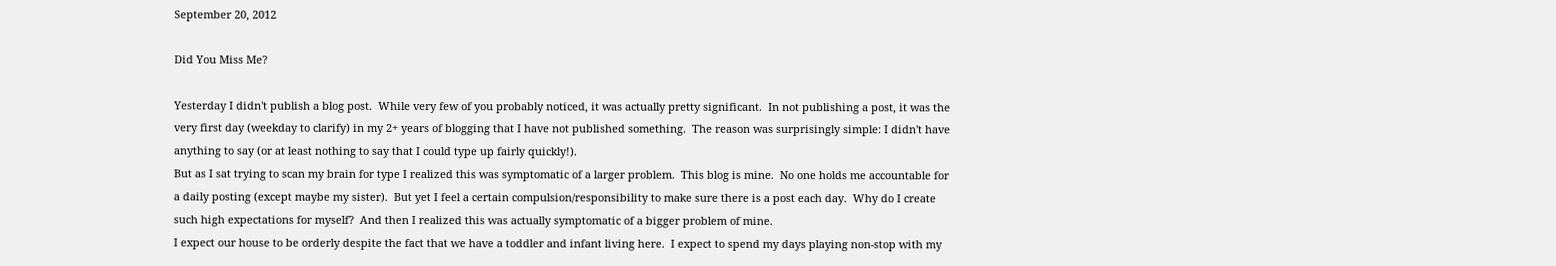September 20, 2012

Did You Miss Me?

Yesterday I didn't publish a blog post.  While very few of you probably noticed, it was actually pretty significant.  In not publishing a post, it was the very first day (weekday to clarify) in my 2+ years of blogging that I have not published something.  The reason was surprisingly simple: I didn't have anything to say (or at least nothing to say that I could type up fairly quickly!).
But as I sat trying to scan my brain for type I realized this was symptomatic of a larger problem.  This blog is mine.  No one holds me accountable for a daily posting (except maybe my sister).  But yet I feel a certain compulsion/responsibility to make sure there is a post each day.  Why do I create such high expectations for myself?  And then I realized this was actually symptomatic of a bigger problem of mine.
I expect our house to be orderly despite the fact that we have a toddler and infant living here.  I expect to spend my days playing non-stop with my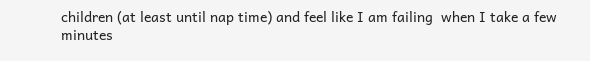children (at least until nap time) and feel like I am failing  when I take a few minutes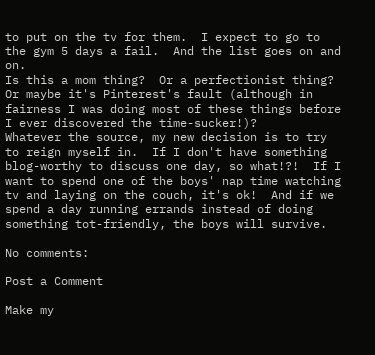to put on the tv for them.  I expect to go to the gym 5 days a fail.  And the list goes on and on.
Is this a mom thing?  Or a perfectionist thing? Or maybe it's Pinterest's fault (although in fairness I was doing most of these things before I ever discovered the time-sucker!)?
Whatever the source, my new decision is to try to reign myself in.  If I don't have something blog-worthy to discuss one day, so what!?!  If I want to spend one of the boys' nap time watching tv and laying on the couch, it's ok!  And if we spend a day running errands instead of doing something tot-friendly, the boys will survive.

No comments:

Post a Comment

Make my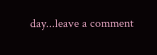day...leave a comment